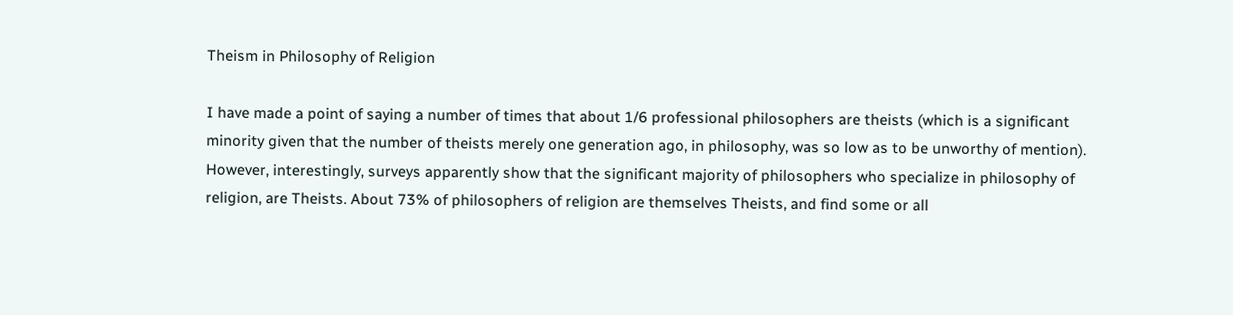Theism in Philosophy of Religion

I have made a point of saying a number of times that about 1/6 professional philosophers are theists (which is a significant minority given that the number of theists merely one generation ago, in philosophy, was so low as to be unworthy of mention). However, interestingly, surveys apparently show that the significant majority of philosophers who specialize in philosophy of religion, are Theists. About 73% of philosophers of religion are themselves Theists, and find some or all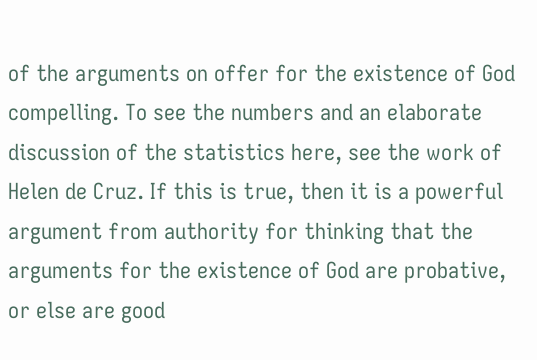of the arguments on offer for the existence of God compelling. To see the numbers and an elaborate discussion of the statistics here, see the work of Helen de Cruz. If this is true, then it is a powerful argument from authority for thinking that the arguments for the existence of God are probative, or else are good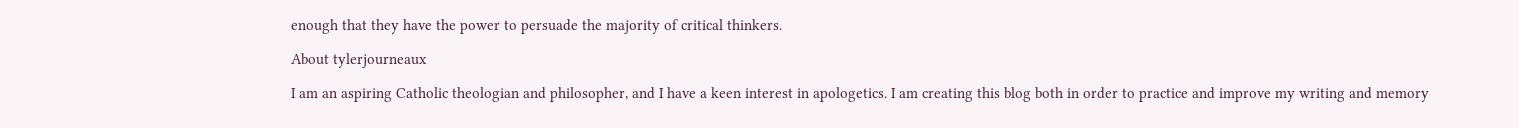enough that they have the power to persuade the majority of critical thinkers.

About tylerjourneaux

I am an aspiring Catholic theologian and philosopher, and I have a keen interest in apologetics. I am creating this blog both in order to practice and improve my writing and memory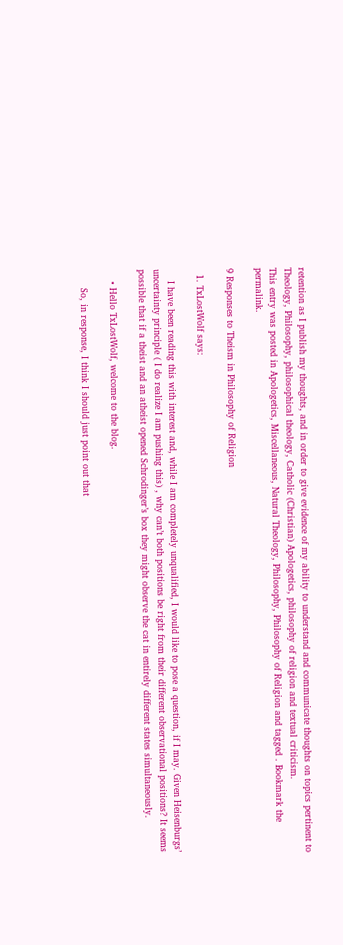retention as I publish my thoughts, and in order to give evidence of my ability to understand and communicate thoughts on topics pertinent to Theology, Philosophy, philosophical theology, Catholic (Christian) Apologetics, philosophy of religion and textual criticism.
This entry was posted in Apologetics, Miscellaneous, Natural Theology, Philosophy, Philosophy of Religion and tagged . Bookmark the permalink.

9 Responses to Theism in Philosophy of Religion

  1. TxLostWolf says:

    I have been reading this with interest and, while I am completely unqualified, I would like to pose a question, if I may. Given Heisenburgs’ uncertainty principle ( I do realize I am pushing this) , why can’t both positions be right from their different observational positions? It seems possible that if a theist and an atheist opened Schrodinger’s box they might observe the cat in entirely different states simultaneously.

    • Hello TxLostWolf, welcome to the blog.

      So, in response, I think I should just point out that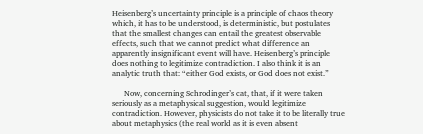Heisenberg’s uncertainty principle is a principle of chaos theory which, it has to be understood, is deterministic, but postulates that the smallest changes can entail the greatest observable effects, such that we cannot predict what difference an apparently insignificant event will have. Heisenberg’s principle does nothing to legitimize contradiction. I also think it is an analytic truth that: “either God exists, or God does not exist.”

      Now, concerning Schrodinger’s cat, that, if it were taken seriously as a metaphysical suggestion, would legitimize contradiction. However, physicists do not take it to be literally true about metaphysics (the real world as it is even absent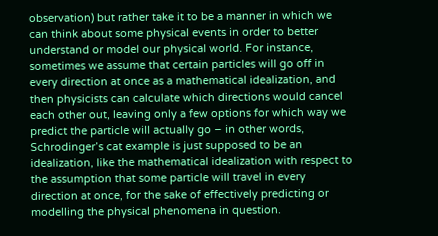observation) but rather take it to be a manner in which we can think about some physical events in order to better understand or model our physical world. For instance, sometimes we assume that certain particles will go off in every direction at once as a mathematical idealization, and then physicists can calculate which directions would cancel each other out, leaving only a few options for which way we predict the particle will actually go – in other words, Schrodinger’s cat example is just supposed to be an idealization, like the mathematical idealization with respect to the assumption that some particle will travel in every direction at once, for the sake of effectively predicting or modelling the physical phenomena in question.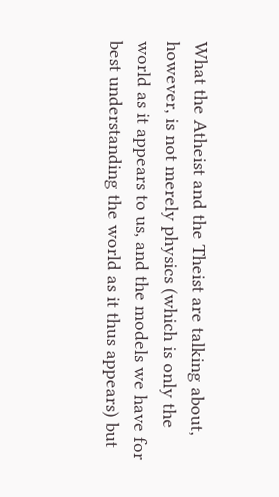What the Atheist and the Theist are talking about, however, is not merely physics (which is only the world as it appears to us, and the models we have for best understanding the world as it thus appears) but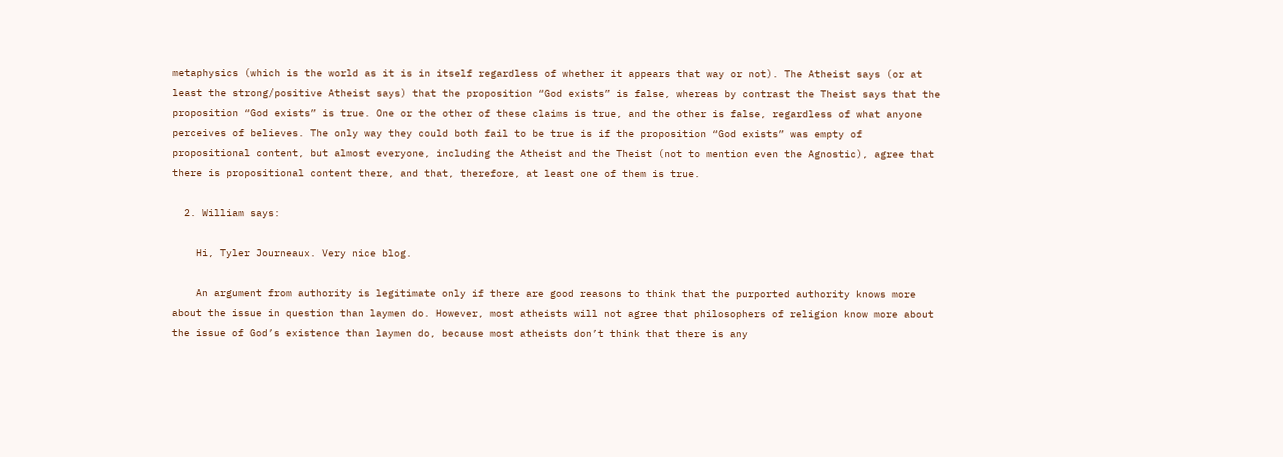metaphysics (which is the world as it is in itself regardless of whether it appears that way or not). The Atheist says (or at least the strong/positive Atheist says) that the proposition “God exists” is false, whereas by contrast the Theist says that the proposition “God exists” is true. One or the other of these claims is true, and the other is false, regardless of what anyone perceives of believes. The only way they could both fail to be true is if the proposition “God exists” was empty of propositional content, but almost everyone, including the Atheist and the Theist (not to mention even the Agnostic), agree that there is propositional content there, and that, therefore, at least one of them is true.

  2. William says:

    Hi, Tyler Journeaux. Very nice blog.

    An argument from authority is legitimate only if there are good reasons to think that the purported authority knows more about the issue in question than laymen do. However, most atheists will not agree that philosophers of religion know more about the issue of God’s existence than laymen do, because most atheists don’t think that there is any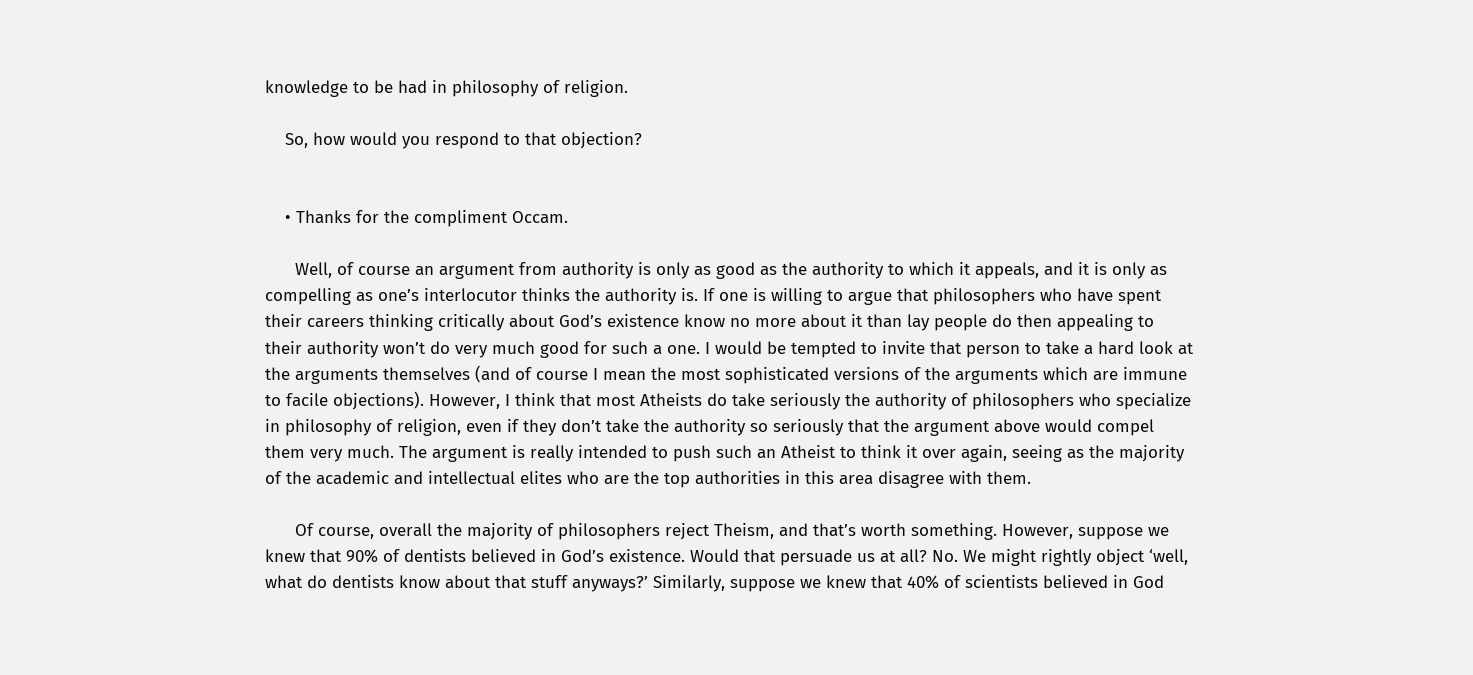knowledge to be had in philosophy of religion.

    So, how would you respond to that objection?


    • Thanks for the compliment Occam.

      Well, of course an argument from authority is only as good as the authority to which it appeals, and it is only as compelling as one’s interlocutor thinks the authority is. If one is willing to argue that philosophers who have spent their careers thinking critically about God’s existence know no more about it than lay people do then appealing to their authority won’t do very much good for such a one. I would be tempted to invite that person to take a hard look at the arguments themselves (and of course I mean the most sophisticated versions of the arguments which are immune to facile objections). However, I think that most Atheists do take seriously the authority of philosophers who specialize in philosophy of religion, even if they don’t take the authority so seriously that the argument above would compel them very much. The argument is really intended to push such an Atheist to think it over again, seeing as the majority of the academic and intellectual elites who are the top authorities in this area disagree with them.

      Of course, overall the majority of philosophers reject Theism, and that’s worth something. However, suppose we knew that 90% of dentists believed in God’s existence. Would that persuade us at all? No. We might rightly object ‘well, what do dentists know about that stuff anyways?’ Similarly, suppose we knew that 40% of scientists believed in God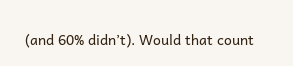(and 60% didn’t). Would that count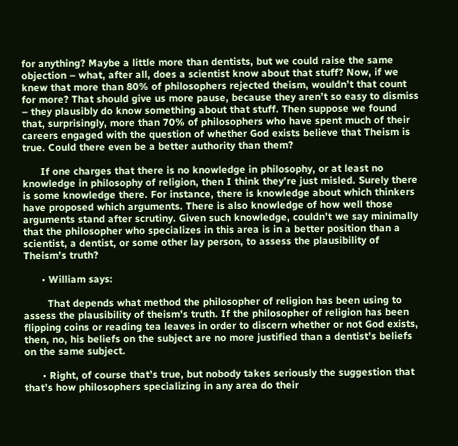for anything? Maybe a little more than dentists, but we could raise the same objection – what, after all, does a scientist know about that stuff? Now, if we knew that more than 80% of philosophers rejected theism, wouldn’t that count for more? That should give us more pause, because they aren’t so easy to dismiss – they plausibly do know something about that stuff. Then suppose we found that, surprisingly, more than 70% of philosophers who have spent much of their careers engaged with the question of whether God exists believe that Theism is true. Could there even be a better authority than them?

      If one charges that there is no knowledge in philosophy, or at least no knowledge in philosophy of religion, then I think they’re just misled. Surely there is some knowledge there. For instance, there is knowledge about which thinkers have proposed which arguments. There is also knowledge of how well those arguments stand after scrutiny. Given such knowledge, couldn’t we say minimally that the philosopher who specializes in this area is in a better position than a scientist, a dentist, or some other lay person, to assess the plausibility of Theism’s truth?

      • William says:

        That depends what method the philosopher of religion has been using to assess the plausibility of theism’s truth. If the philosopher of religion has been flipping coins or reading tea leaves in order to discern whether or not God exists, then, no, his beliefs on the subject are no more justified than a dentist’s beliefs on the same subject.

      • Right, of course that’s true, but nobody takes seriously the suggestion that that’s how philosophers specializing in any area do their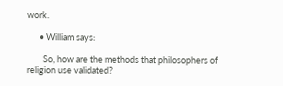work.

      • William says:

        So, how are the methods that philosophers of religion use validated?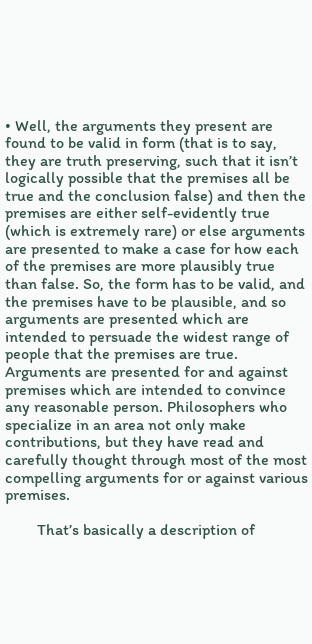• Well, the arguments they present are found to be valid in form (that is to say, they are truth preserving, such that it isn’t logically possible that the premises all be true and the conclusion false) and then the premises are either self-evidently true (which is extremely rare) or else arguments are presented to make a case for how each of the premises are more plausibly true than false. So, the form has to be valid, and the premises have to be plausible, and so arguments are presented which are intended to persuade the widest range of people that the premises are true. Arguments are presented for and against premises which are intended to convince any reasonable person. Philosophers who specialize in an area not only make contributions, but they have read and carefully thought through most of the most compelling arguments for or against various premises.

        That’s basically a description of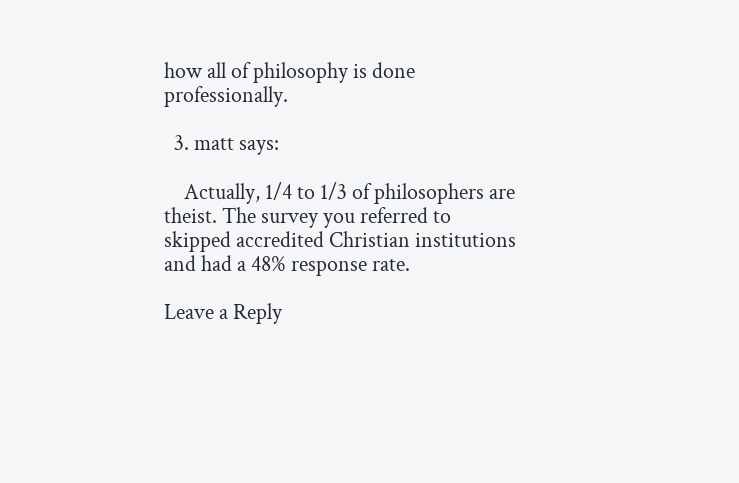how all of philosophy is done professionally.

  3. matt says:

    Actually, 1/4 to 1/3 of philosophers are theist. The survey you referred to skipped accredited Christian institutions and had a 48% response rate.

Leave a Reply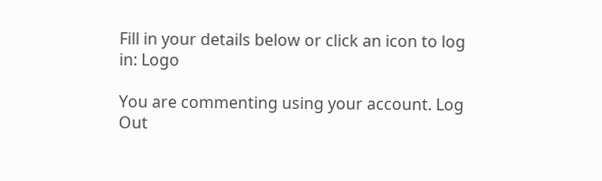Fill in your details below or click an icon to log in: Logo

You are commenting using your account. Log Out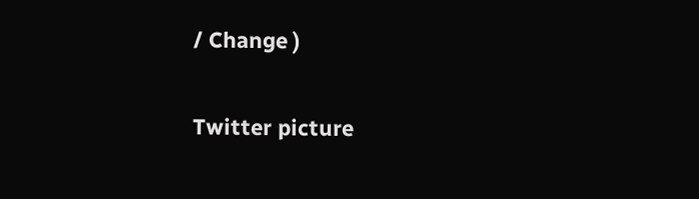/ Change )

Twitter picture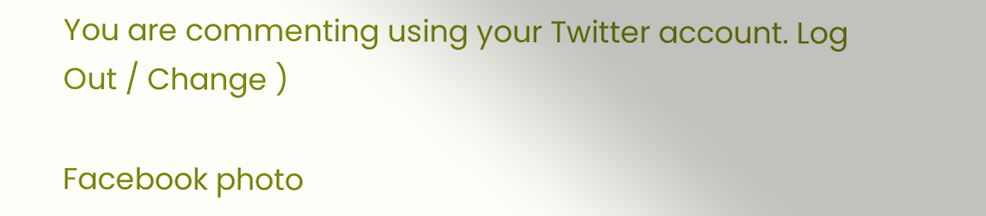You are commenting using your Twitter account. Log Out / Change )

Facebook photo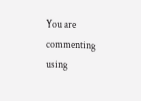You are commenting using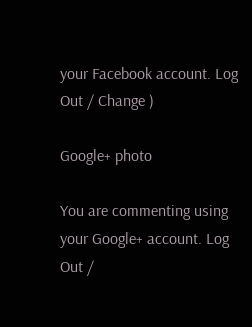your Facebook account. Log Out / Change )

Google+ photo

You are commenting using your Google+ account. Log Out /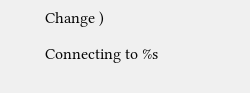Change )

Connecting to %s